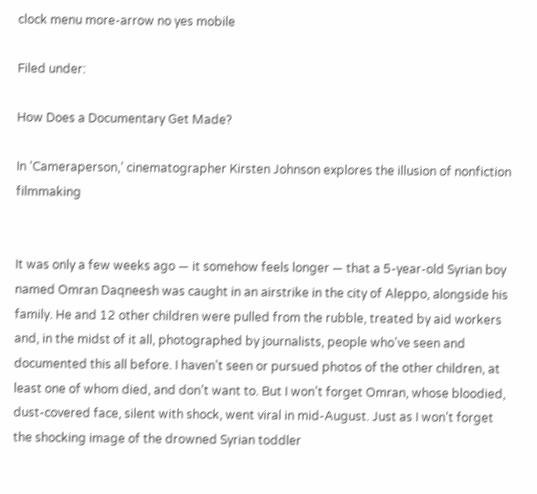clock menu more-arrow no yes mobile

Filed under:

How Does a Documentary Get Made?

In ‘Cameraperson,’ cinematographer Kirsten Johnson explores the illusion of nonfiction filmmaking


It was only a few weeks ago — it somehow feels longer — that a 5-year-old Syrian boy named Omran Daqneesh was caught in an airstrike in the city of Aleppo, alongside his family. He and 12 other children were pulled from the rubble, treated by aid workers and, in the midst of it all, photographed by journalists, people who’ve seen and documented this all before. I haven’t seen or pursued photos of the other children, at least one of whom died, and don’t want to. But I won’t forget Omran, whose bloodied, dust-covered face, silent with shock, went viral in mid-August. Just as I won’t forget the shocking image of the drowned Syrian toddler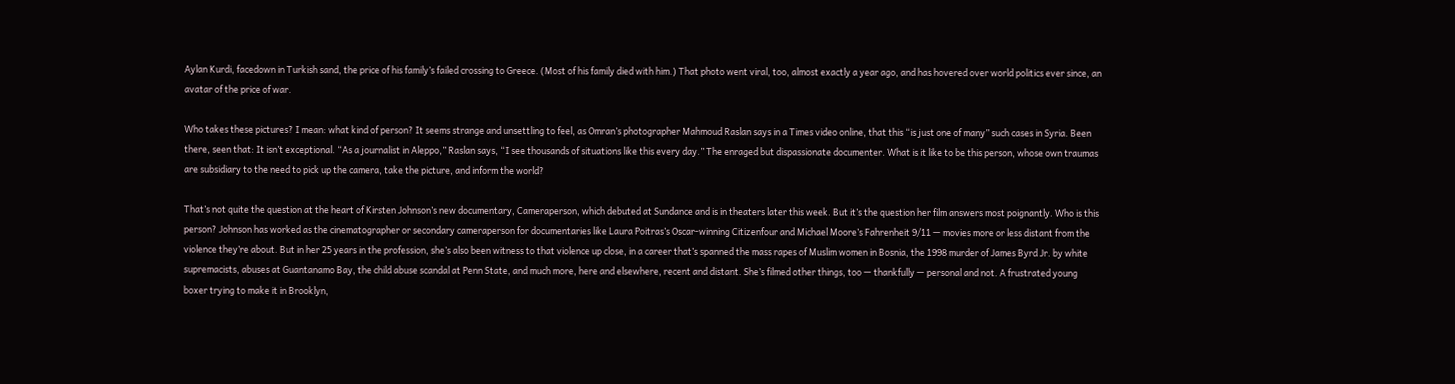Aylan Kurdi, facedown in Turkish sand, the price of his family’s failed crossing to Greece. (Most of his family died with him.) That photo went viral, too, almost exactly a year ago, and has hovered over world politics ever since, an avatar of the price of war.

Who takes these pictures? I mean: what kind of person? It seems strange and unsettling to feel, as Omran’s photographer Mahmoud Raslan says in a Times video online, that this “is just one of many” such cases in Syria. Been there, seen that: It isn’t exceptional. “As a journalist in Aleppo,” Raslan says, “I see thousands of situations like this every day.” The enraged but dispassionate documenter. What is it like to be this person, whose own traumas are subsidiary to the need to pick up the camera, take the picture, and inform the world?

That’s not quite the question at the heart of Kirsten Johnson’s new documentary, Cameraperson, which debuted at Sundance and is in theaters later this week. But it’s the question her film answers most poignantly. Who is this person? Johnson has worked as the cinematographer or secondary cameraperson for documentaries like Laura Poitras’s Oscar-winning Citizenfour and Michael Moore’s Fahrenheit 9/11 — movies more or less distant from the violence they’re about. But in her 25 years in the profession, she’s also been witness to that violence up close, in a career that’s spanned the mass rapes of Muslim women in Bosnia, the 1998 murder of James Byrd Jr. by white supremacists, abuses at Guantanamo Bay, the child abuse scandal at Penn State, and much more, here and elsewhere, recent and distant. She’s filmed other things, too — thankfully — personal and not. A frustrated young boxer trying to make it in Brooklyn,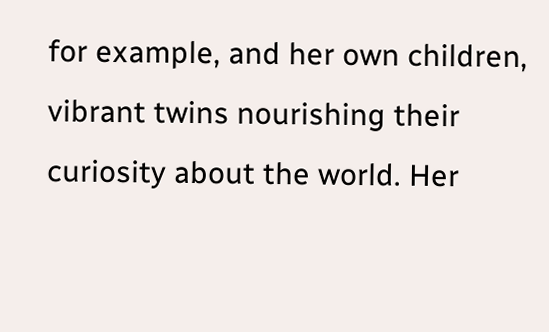for example, and her own children, vibrant twins nourishing their curiosity about the world. Her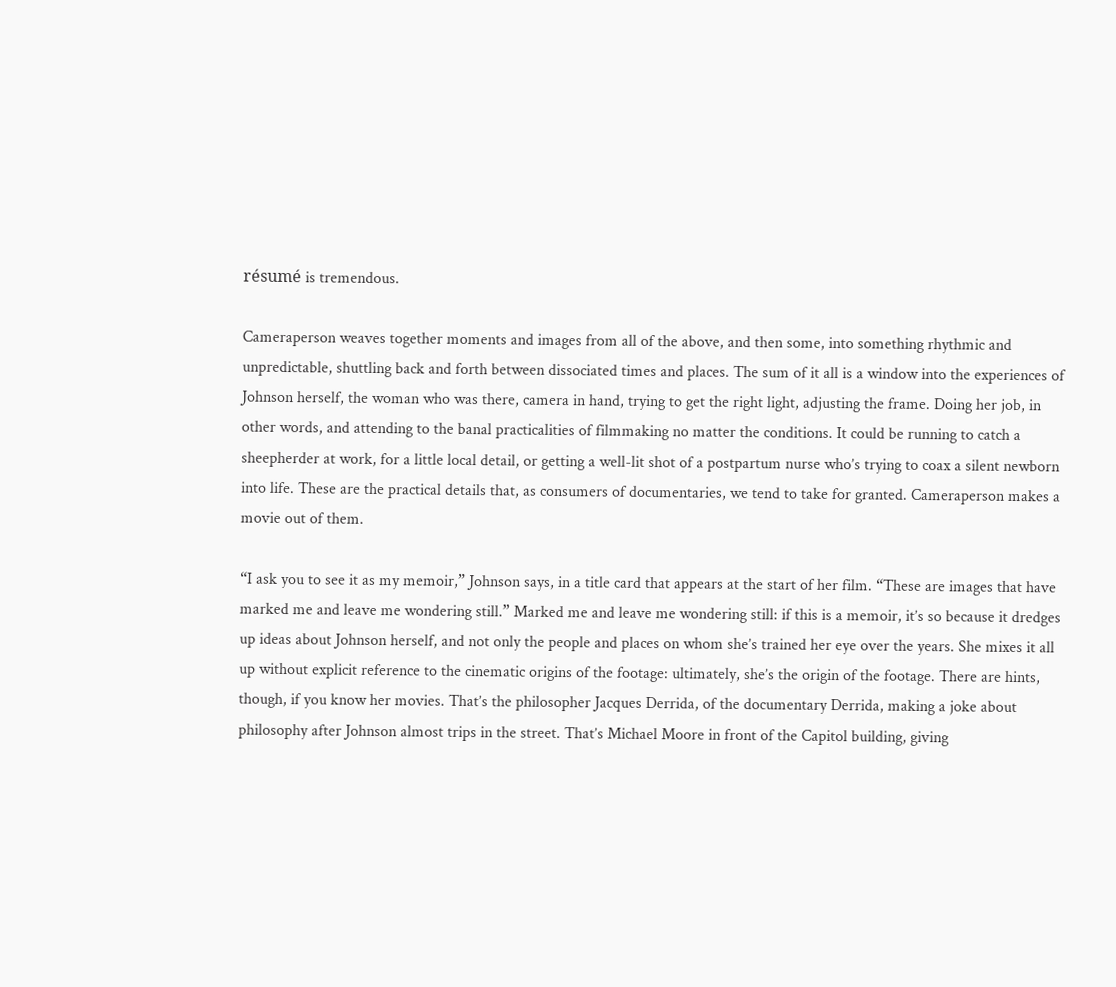résumé is tremendous.

Cameraperson weaves together moments and images from all of the above, and then some, into something rhythmic and unpredictable, shuttling back and forth between dissociated times and places. The sum of it all is a window into the experiences of Johnson herself, the woman who was there, camera in hand, trying to get the right light, adjusting the frame. Doing her job, in other words, and attending to the banal practicalities of filmmaking no matter the conditions. It could be running to catch a sheepherder at work, for a little local detail, or getting a well-lit shot of a postpartum nurse who’s trying to coax a silent newborn into life. These are the practical details that, as consumers of documentaries, we tend to take for granted. Cameraperson makes a movie out of them.

“I ask you to see it as my memoir,” Johnson says, in a title card that appears at the start of her film. “These are images that have marked me and leave me wondering still.” Marked me and leave me wondering still: if this is a memoir, it’s so because it dredges up ideas about Johnson herself, and not only the people and places on whom she’s trained her eye over the years. She mixes it all up without explicit reference to the cinematic origins of the footage: ultimately, she’s the origin of the footage. There are hints, though, if you know her movies. That’s the philosopher Jacques Derrida, of the documentary Derrida, making a joke about philosophy after Johnson almost trips in the street. That’s Michael Moore in front of the Capitol building, giving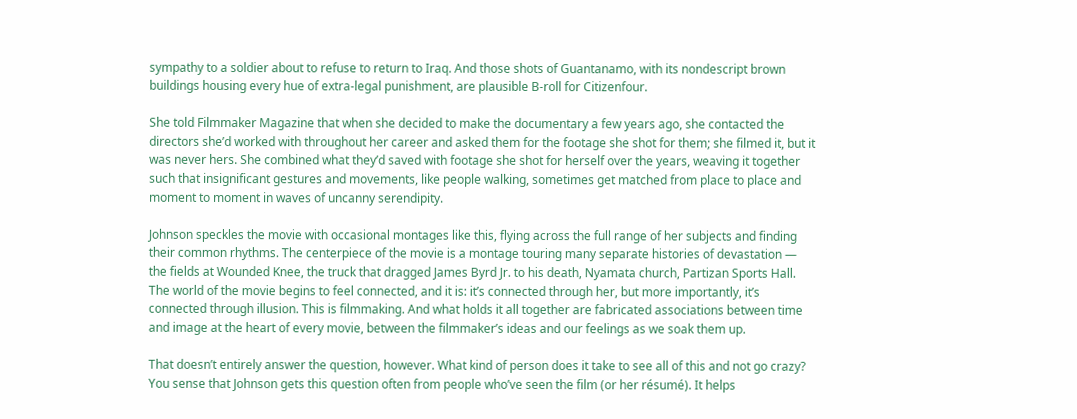sympathy to a soldier about to refuse to return to Iraq. And those shots of Guantanamo, with its nondescript brown buildings housing every hue of extra-legal punishment, are plausible B-roll for Citizenfour.

She told Filmmaker Magazine that when she decided to make the documentary a few years ago, she contacted the directors she’d worked with throughout her career and asked them for the footage she shot for them; she filmed it, but it was never hers. She combined what they’d saved with footage she shot for herself over the years, weaving it together such that insignificant gestures and movements, like people walking, sometimes get matched from place to place and moment to moment in waves of uncanny serendipity.

Johnson speckles the movie with occasional montages like this, flying across the full range of her subjects and finding their common rhythms. The centerpiece of the movie is a montage touring many separate histories of devastation — the fields at Wounded Knee, the truck that dragged James Byrd Jr. to his death, Nyamata church, Partizan Sports Hall. The world of the movie begins to feel connected, and it is: it’s connected through her, but more importantly, it’s connected through illusion. This is filmmaking. And what holds it all together are fabricated associations between time and image at the heart of every movie, between the filmmaker’s ideas and our feelings as we soak them up.

That doesn’t entirely answer the question, however. What kind of person does it take to see all of this and not go crazy? You sense that Johnson gets this question often from people who’ve seen the film (or her résumé). It helps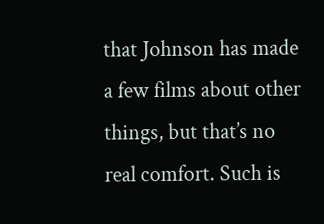that Johnson has made a few films about other things, but that’s no real comfort. Such is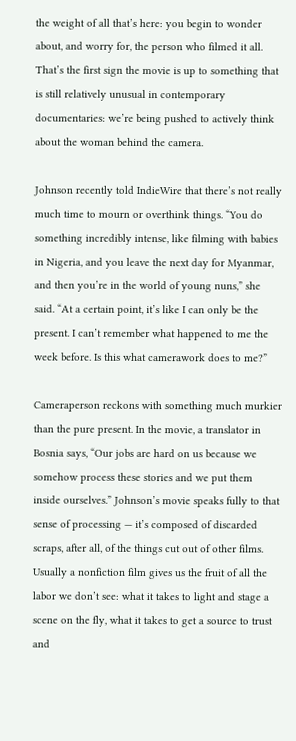the weight of all that’s here: you begin to wonder about, and worry for, the person who filmed it all. That’s the first sign the movie is up to something that is still relatively unusual in contemporary documentaries: we’re being pushed to actively think about the woman behind the camera.

Johnson recently told IndieWire that there’s not really much time to mourn or overthink things. “You do something incredibly intense, like filming with babies in Nigeria, and you leave the next day for Myanmar, and then you’re in the world of young nuns,” she said. “At a certain point, it’s like I can only be the present. I can’t remember what happened to me the week before. Is this what camerawork does to me?”

Cameraperson reckons with something much murkier than the pure present. In the movie, a translator in Bosnia says, “Our jobs are hard on us because we somehow process these stories and we put them inside ourselves.” Johnson’s movie speaks fully to that sense of processing — it’s composed of discarded scraps, after all, of the things cut out of other films. Usually a nonfiction film gives us the fruit of all the labor we don’t see: what it takes to light and stage a scene on the fly, what it takes to get a source to trust and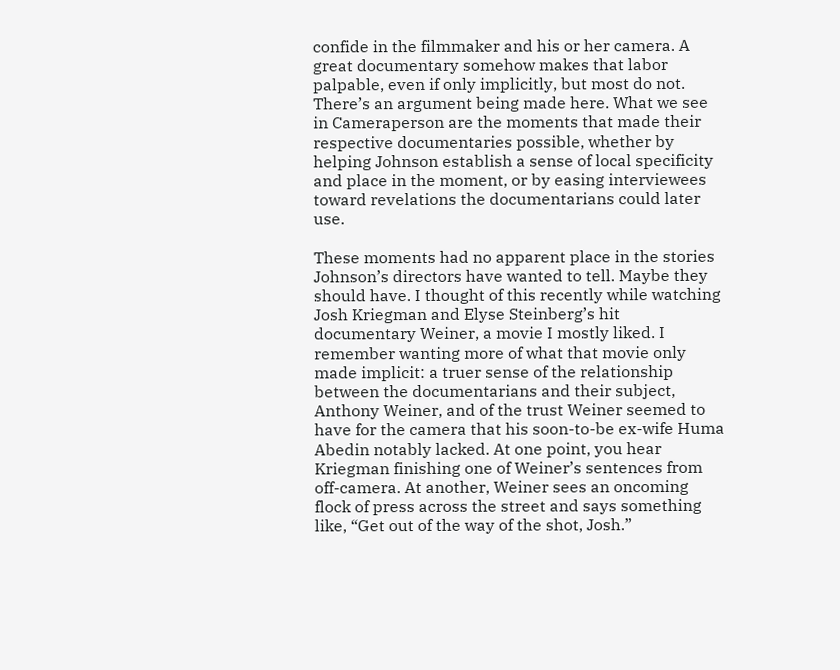confide in the filmmaker and his or her camera. A great documentary somehow makes that labor palpable, even if only implicitly, but most do not. There’s an argument being made here. What we see in Cameraperson are the moments that made their respective documentaries possible, whether by helping Johnson establish a sense of local specificity and place in the moment, or by easing interviewees toward revelations the documentarians could later use.

These moments had no apparent place in the stories Johnson’s directors have wanted to tell. Maybe they should have. I thought of this recently while watching Josh Kriegman and Elyse Steinberg’s hit documentary Weiner, a movie I mostly liked. I remember wanting more of what that movie only made implicit: a truer sense of the relationship between the documentarians and their subject, Anthony Weiner, and of the trust Weiner seemed to have for the camera that his soon-to-be ex-wife Huma Abedin notably lacked. At one point, you hear Kriegman finishing one of Weiner’s sentences from off-camera. At another, Weiner sees an oncoming flock of press across the street and says something like, “Get out of the way of the shot, Josh.”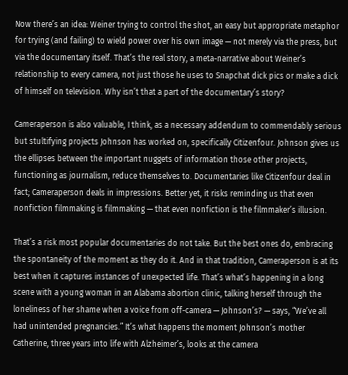Now there’s an idea: Weiner trying to control the shot, an easy but appropriate metaphor for trying (and failing) to wield power over his own image — not merely via the press, but via the documentary itself. That’s the real story, a meta-narrative about Weiner’s relationship to every camera, not just those he uses to Snapchat dick pics or make a dick of himself on television. Why isn’t that a part of the documentary’s story?

Cameraperson is also valuable, I think, as a necessary addendum to commendably serious but stultifying projects Johnson has worked on, specifically Citizenfour. Johnson gives us the ellipses between the important nuggets of information those other projects, functioning as journalism, reduce themselves to. Documentaries like Citizenfour deal in fact; Cameraperson deals in impressions. Better yet, it risks reminding us that even nonfiction filmmaking is filmmaking — that even nonfiction is the filmmaker’s illusion.

That’s a risk most popular documentaries do not take. But the best ones do, embracing the spontaneity of the moment as they do it. And in that tradition, Cameraperson is at its best when it captures instances of unexpected life. That’s what’s happening in a long scene with a young woman in an Alabama abortion clinic, talking herself through the loneliness of her shame when a voice from off-camera — Johnson’s? — says, “We’ve all had unintended pregnancies.” It’s what happens the moment Johnson’s mother Catherine, three years into life with Alzheimer’s, looks at the camera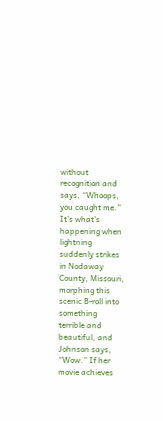without recognition and says, “Whoops, you caught me.” It’s what’s happening when lightning suddenly strikes in Nodaway County, Missouri, morphing this scenic B-roll into something terrible and beautiful, and Johnson says, “Wow.” If her movie achieves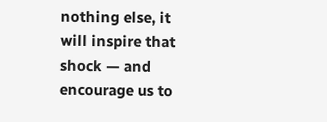nothing else, it will inspire that shock — and encourage us to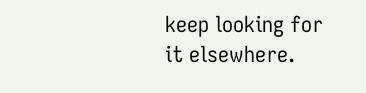keep looking for it elsewhere.